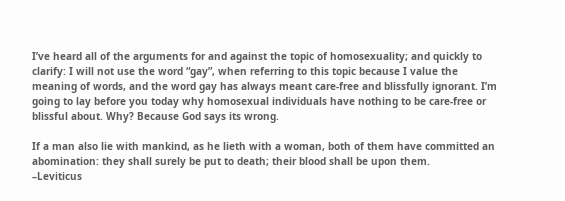I’ve heard all of the arguments for and against the topic of homosexuality; and quickly to clarify: I will not use the word “gay”, when referring to this topic because I value the meaning of words, and the word gay has always meant care-free and blissfully ignorant. I’m going to lay before you today why homosexual individuals have nothing to be care-free or blissful about. Why? Because God says its wrong.

If a man also lie with mankind, as he lieth with a woman, both of them have committed an abomination: they shall surely be put to death; their blood shall be upon them.
–Leviticus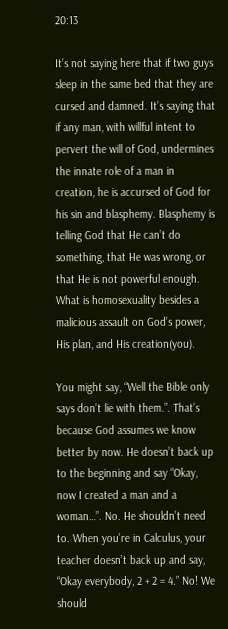20:13

It’s not saying here that if two guys sleep in the same bed that they are cursed and damned. It’s saying that if any man, with willful intent to pervert the will of God, undermines the innate role of a man in creation, he is accursed of God for his sin and blasphemy. Blasphemy is telling God that He can’t do something, that He was wrong, or that He is not powerful enough. What is homosexuality besides a malicious assault on God’s power, His plan, and His creation(you).

You might say, “Well the Bible only says don’t lie with them.”. That’s because God assumes we know better by now. He doesn’t back up to the beginning and say “Okay, now I created a man and a woman…”. No. He shouldn’t need to. When you’re in Calculus, your teacher doesn’t back up and say, “Okay everybody, 2 + 2 = 4.” No! We should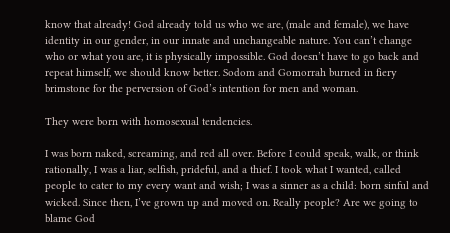know that already! God already told us who we are, (male and female), we have identity in our gender, in our innate and unchangeable nature. You can’t change who or what you are, it is physically impossible. God doesn’t have to go back and repeat himself, we should know better. Sodom and Gomorrah burned in fiery brimstone for the perversion of God’s intention for men and woman.

They were born with homosexual tendencies.

I was born naked, screaming, and red all over. Before I could speak, walk, or think rationally, I was a liar, selfish, prideful, and a thief. I took what I wanted, called people to cater to my every want and wish; I was a sinner as a child: born sinful and wicked. Since then, I’ve grown up and moved on. Really people? Are we going to blame God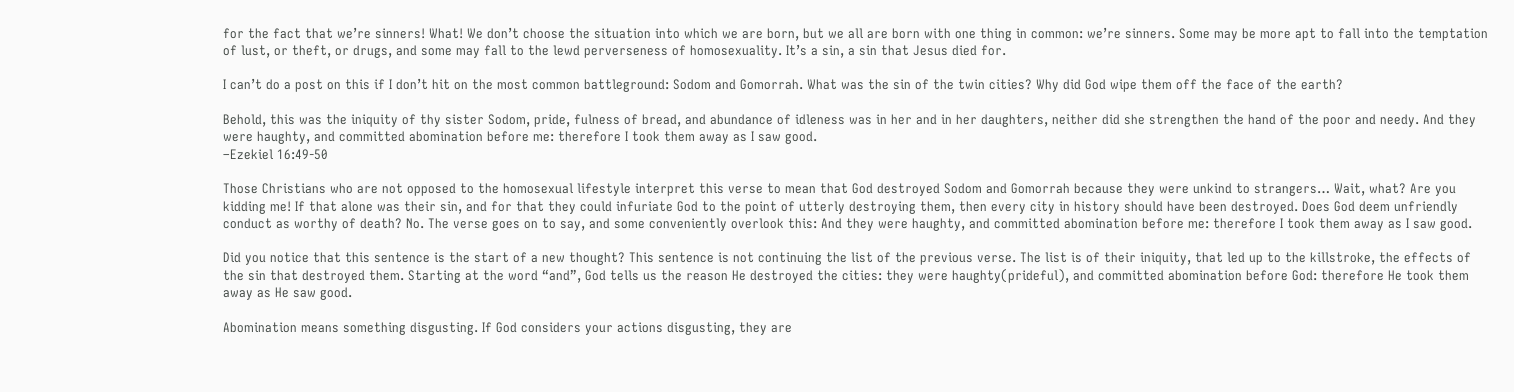for the fact that we’re sinners! What! We don’t choose the situation into which we are born, but we all are born with one thing in common: we’re sinners. Some may be more apt to fall into the temptation of lust, or theft, or drugs, and some may fall to the lewd perverseness of homosexuality. It’s a sin, a sin that Jesus died for.

I can’t do a post on this if I don’t hit on the most common battleground: Sodom and Gomorrah. What was the sin of the twin cities? Why did God wipe them off the face of the earth?

Behold, this was the iniquity of thy sister Sodom, pride, fulness of bread, and abundance of idleness was in her and in her daughters, neither did she strengthen the hand of the poor and needy. And they were haughty, and committed abomination before me: therefore I took them away as I saw good.
–Ezekiel 16:49-50

Those Christians who are not opposed to the homosexual lifestyle interpret this verse to mean that God destroyed Sodom and Gomorrah because they were unkind to strangers… Wait, what? Are you kidding me! If that alone was their sin, and for that they could infuriate God to the point of utterly destroying them, then every city in history should have been destroyed. Does God deem unfriendly conduct as worthy of death? No. The verse goes on to say, and some conveniently overlook this: And they were haughty, and committed abomination before me: therefore I took them away as I saw good.

Did you notice that this sentence is the start of a new thought? This sentence is not continuing the list of the previous verse. The list is of their iniquity, that led up to the killstroke, the effects of the sin that destroyed them. Starting at the word “and”, God tells us the reason He destroyed the cities: they were haughty(prideful), and committed abomination before God: therefore He took them away as He saw good.

Abomination means something disgusting. If God considers your actions disgusting, they are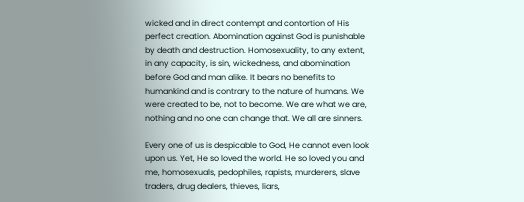wicked and in direct contempt and contortion of His perfect creation. Abomination against God is punishable by death and destruction. Homosexuality, to any extent, in any capacity, is sin, wickedness, and abomination before God and man alike. It bears no benefits to humankind and is contrary to the nature of humans. We were created to be, not to become. We are what we are, nothing and no one can change that. We all are sinners.

Every one of us is despicable to God, He cannot even look upon us. Yet, He so loved the world. He so loved you and me, homosexuals, pedophiles, rapists, murderers, slave traders, drug dealers, thieves, liars,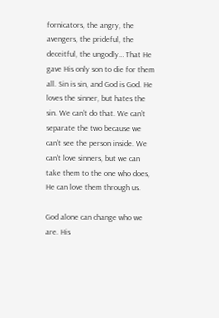fornicators, the angry, the avengers, the prideful, the deceitful, the ungodly… That He gave His only son to die for them all. Sin is sin, and God is God. He loves the sinner, but hates the sin. We can’t do that. We can’t separate the two because we can’t see the person inside. We can’t love sinners, but we can take them to the one who does, He can love them through us.

God alone can change who we are. His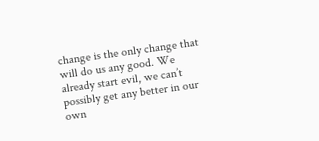change is the only change that will do us any good. We already start evil, we can’t possibly get any better in our own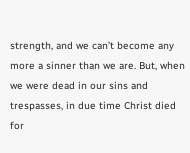strength, and we can’t become any more a sinner than we are. But, when we were dead in our sins and trespasses, in due time Christ died for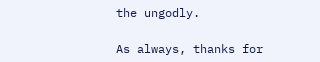the ungodly.

As always, thanks for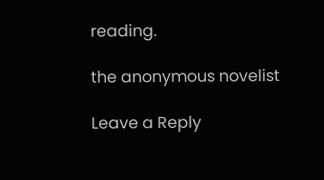reading.

the anonymous novelist

Leave a Reply